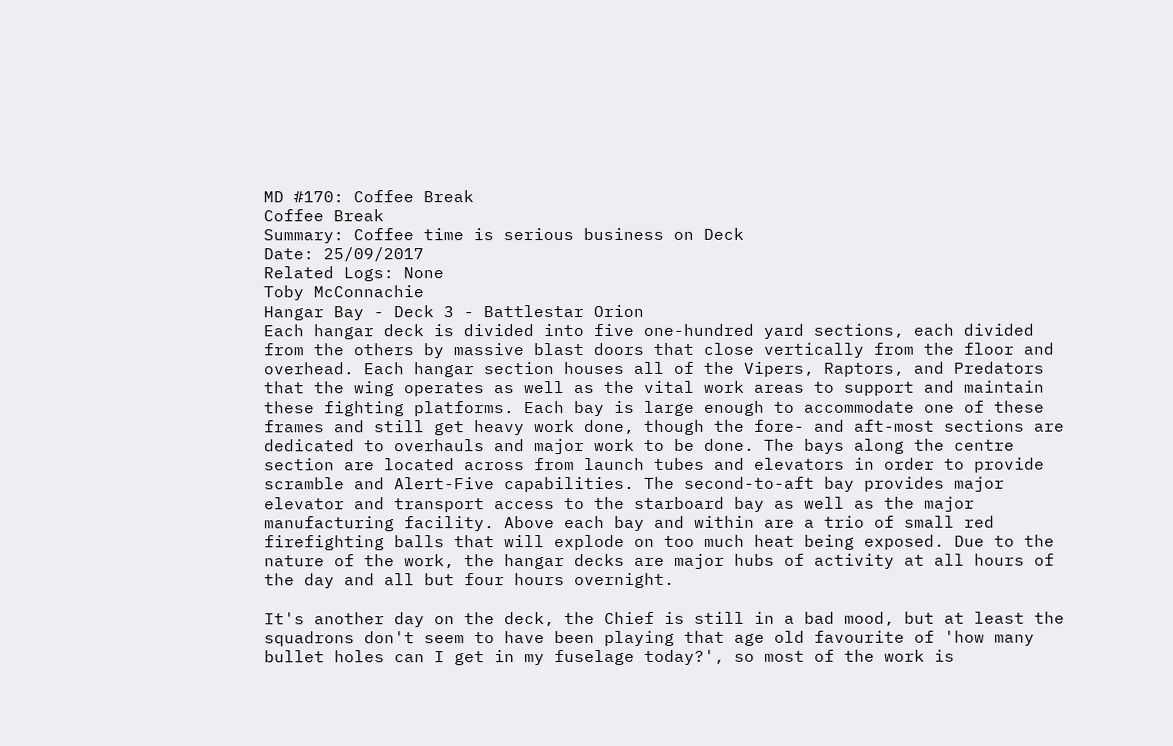MD #170: Coffee Break
Coffee Break
Summary: Coffee time is serious business on Deck
Date: 25/09/2017
Related Logs: None
Toby McConnachie
Hangar Bay - Deck 3 - Battlestar Orion
Each hangar deck is divided into five one-hundred yard sections, each divided from the others by massive blast doors that close vertically from the floor and overhead. Each hangar section houses all of the Vipers, Raptors, and Predators that the wing operates as well as the vital work areas to support and maintain these fighting platforms. Each bay is large enough to accommodate one of these frames and still get heavy work done, though the fore- and aft-most sections are dedicated to overhauls and major work to be done. The bays along the centre section are located across from launch tubes and elevators in order to provide scramble and Alert-Five capabilities. The second-to-aft bay provides major elevator and transport access to the starboard bay as well as the major manufacturing facility. Above each bay and within are a trio of small red firefighting balls that will explode on too much heat being exposed. Due to the nature of the work, the hangar decks are major hubs of activity at all hours of the day and all but four hours overnight.

It's another day on the deck, the Chief is still in a bad mood, but at least the squadrons don't seem to have been playing that age old favourite of 'how many bullet holes can I get in my fuselage today?', so most of the work is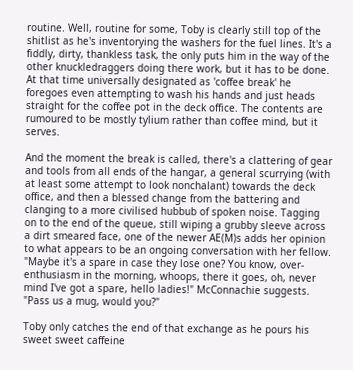routine. Well, routine for some, Toby is clearly still top of the shitlist as he's inventorying the washers for the fuel lines. It's a fiddly, dirty, thankless task, the only puts him in the way of the other knuckledraggers doing there work, but it has to be done. At that time universally designated as 'coffee break' he foregoes even attempting to wash his hands and just heads straight for the coffee pot in the deck office. The contents are rumoured to be mostly tylium rather than coffee mind, but it serves.

And the moment the break is called, there's a clattering of gear and tools from all ends of the hangar, a general scurrying (with at least some attempt to look nonchalant) towards the deck office, and then a blessed change from the battering and clanging to a more civilised hubbub of spoken noise. Tagging on to the end of the queue, still wiping a grubby sleeve across a dirt smeared face, one of the newer AE(M)s adds her opinion to what appears to be an ongoing conversation with her fellow. "Maybe it's a spare in case they lose one? You know, over-enthusiasm in the morning, whoops, there it goes, oh, never mind I've got a spare, hello ladies!" McConnachie suggests. "Pass us a mug, would you?"

Toby only catches the end of that exchange as he pours his sweet sweet caffeine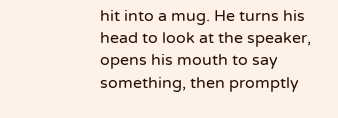hit into a mug. He turns his head to look at the speaker, opens his mouth to say something, then promptly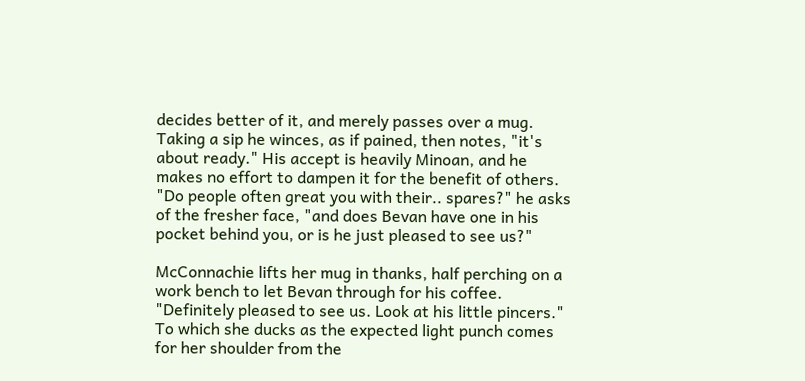decides better of it, and merely passes over a mug. Taking a sip he winces, as if pained, then notes, "it's about ready." His accept is heavily Minoan, and he makes no effort to dampen it for the benefit of others. "Do people often great you with their.. spares?" he asks of the fresher face, "and does Bevan have one in his pocket behind you, or is he just pleased to see us?"

McConnachie lifts her mug in thanks, half perching on a work bench to let Bevan through for his coffee. "Definitely pleased to see us. Look at his little pincers." To which she ducks as the expected light punch comes for her shoulder from the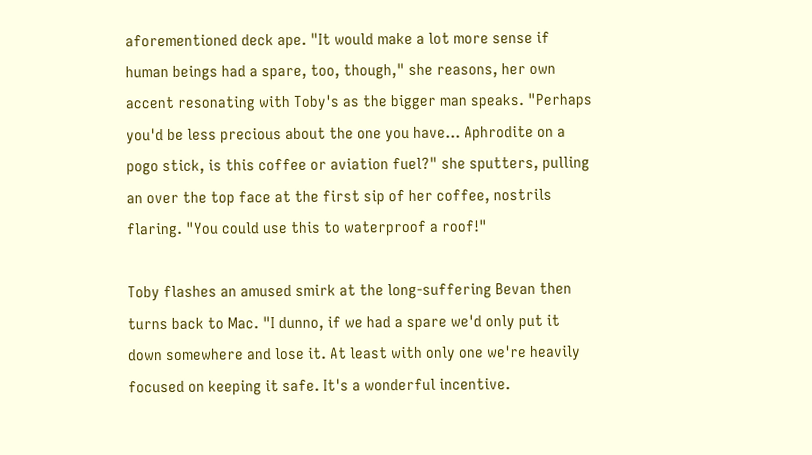aforementioned deck ape. "It would make a lot more sense if human beings had a spare, too, though," she reasons, her own accent resonating with Toby's as the bigger man speaks. "Perhaps you'd be less precious about the one you have… Aphrodite on a pogo stick, is this coffee or aviation fuel?" she sputters, pulling an over the top face at the first sip of her coffee, nostrils flaring. "You could use this to waterproof a roof!"

Toby flashes an amused smirk at the long-suffering Bevan then turns back to Mac. "I dunno, if we had a spare we'd only put it down somewhere and lose it. At least with only one we're heavily focused on keeping it safe. It's a wonderful incentive.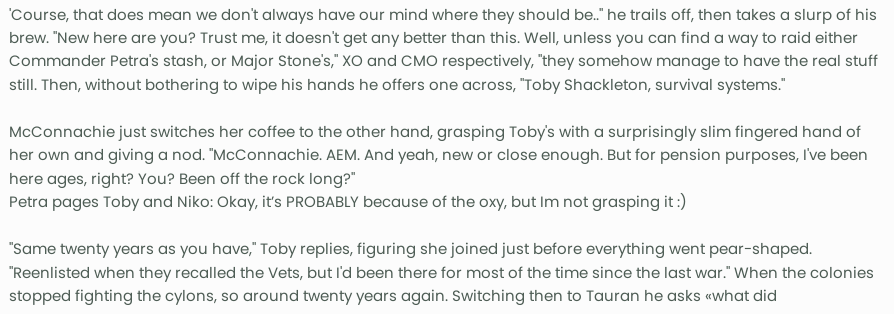'Course, that does mean we don't always have our mind where they should be.." he trails off, then takes a slurp of his brew. "New here are you? Trust me, it doesn't get any better than this. Well, unless you can find a way to raid either Commander Petra's stash, or Major Stone's," XO and CMO respectively, "they somehow manage to have the real stuff still. Then, without bothering to wipe his hands he offers one across, "Toby Shackleton, survival systems."

McConnachie just switches her coffee to the other hand, grasping Toby's with a surprisingly slim fingered hand of her own and giving a nod. "McConnachie. AEM. And yeah, new or close enough. But for pension purposes, I've been here ages, right? You? Been off the rock long?"
Petra pages Toby and Niko: Okay, it’s PROBABLY because of the oxy, but Im not grasping it :)

"Same twenty years as you have," Toby replies, figuring she joined just before everything went pear-shaped. "Reenlisted when they recalled the Vets, but I'd been there for most of the time since the last war." When the colonies stopped fighting the cylons, so around twenty years again. Switching then to Tauran he asks «what did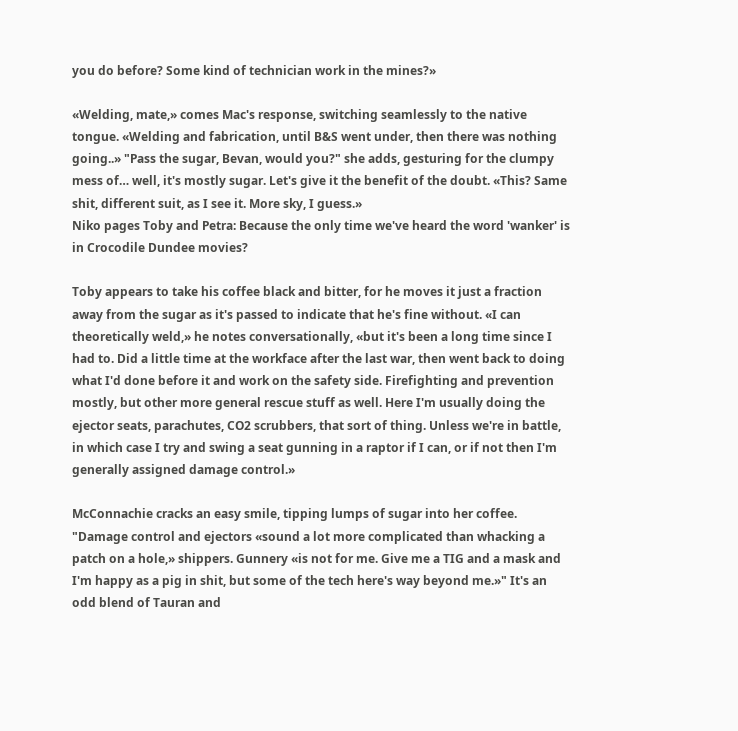you do before? Some kind of technician work in the mines?»

«Welding, mate,» comes Mac's response, switching seamlessly to the native tongue. «Welding and fabrication, until B&S went under, then there was nothing going..» "Pass the sugar, Bevan, would you?" she adds, gesturing for the clumpy mess of… well, it's mostly sugar. Let's give it the benefit of the doubt. «This? Same shit, different suit, as I see it. More sky, I guess.»
Niko pages Toby and Petra: Because the only time we've heard the word 'wanker' is in Crocodile Dundee movies?

Toby appears to take his coffee black and bitter, for he moves it just a fraction away from the sugar as it's passed to indicate that he's fine without. «I can theoretically weld,» he notes conversationally, «but it's been a long time since I had to. Did a little time at the workface after the last war, then went back to doing what I'd done before it and work on the safety side. Firefighting and prevention mostly, but other more general rescue stuff as well. Here I'm usually doing the ejector seats, parachutes, CO2 scrubbers, that sort of thing. Unless we're in battle, in which case I try and swing a seat gunning in a raptor if I can, or if not then I'm generally assigned damage control.»

McConnachie cracks an easy smile, tipping lumps of sugar into her coffee. "Damage control and ejectors «sound a lot more complicated than whacking a patch on a hole,» shippers. Gunnery «is not for me. Give me a TIG and a mask and I'm happy as a pig in shit, but some of the tech here's way beyond me.»" It's an odd blend of Tauran and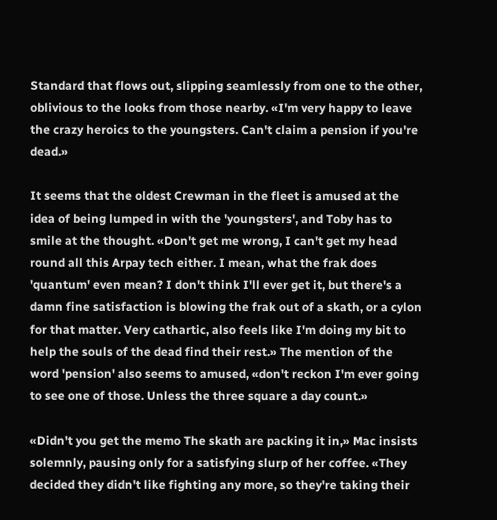Standard that flows out, slipping seamlessly from one to the other, oblivious to the looks from those nearby. «I'm very happy to leave the crazy heroics to the youngsters. Can't claim a pension if you're dead.»

It seems that the oldest Crewman in the fleet is amused at the idea of being lumped in with the 'youngsters', and Toby has to smile at the thought. «Don't get me wrong, I can't get my head round all this Arpay tech either. I mean, what the frak does 'quantum' even mean? I don't think I'll ever get it, but there's a damn fine satisfaction is blowing the frak out of a skath, or a cylon for that matter. Very cathartic, also feels like I'm doing my bit to help the souls of the dead find their rest.» The mention of the word 'pension' also seems to amused, «don't reckon I'm ever going to see one of those. Unless the three square a day count.»

«Didn't you get the memo The skath are packing it in,» Mac insists solemnly, pausing only for a satisfying slurp of her coffee. «They decided they didn't like fighting any more, so they're taking their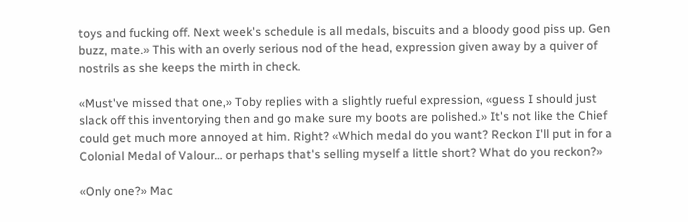toys and fucking off. Next week's schedule is all medals, biscuits and a bloody good piss up. Gen buzz, mate.» This with an overly serious nod of the head, expression given away by a quiver of nostrils as she keeps the mirth in check.

«Must've missed that one,» Toby replies with a slightly rueful expression, «guess I should just slack off this inventorying then and go make sure my boots are polished.» It's not like the Chief could get much more annoyed at him. Right? «Which medal do you want? Reckon I'll put in for a Colonial Medal of Valour… or perhaps that's selling myself a little short? What do you reckon?»

«Only one?» Mac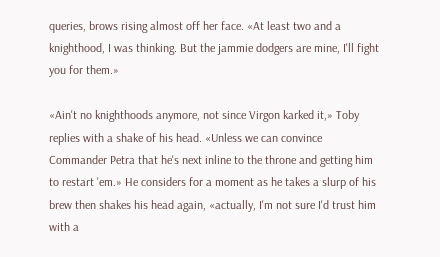queries, brows rising almost off her face. «At least two and a knighthood, I was thinking. But the jammie dodgers are mine, I'll fight you for them.»

«Ain't no knighthoods anymore, not since Virgon karked it,» Toby replies with a shake of his head. «Unless we can convince Commander Petra that he's next inline to the throne and getting him to restart 'em.» He considers for a moment as he takes a slurp of his brew then shakes his head again, «actually, I'm not sure I'd trust him with a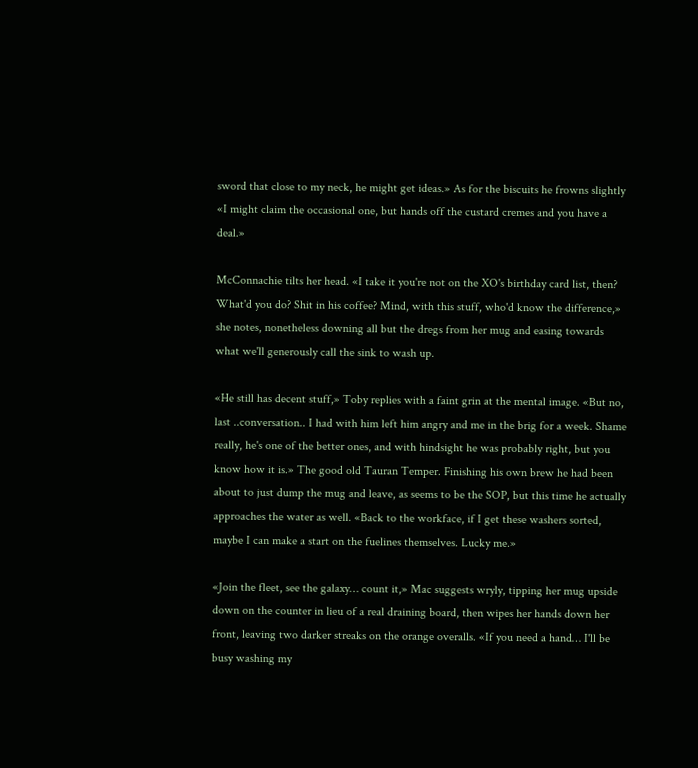sword that close to my neck, he might get ideas.» As for the biscuits he frowns slightly «I might claim the occasional one, but hands off the custard cremes and you have a deal.»

McConnachie tilts her head. «I take it you're not on the XO's birthday card list, then? What'd you do? Shit in his coffee? Mind, with this stuff, who'd know the difference,» she notes, nonetheless downing all but the dregs from her mug and easing towards what we'll generously call the sink to wash up.

«He still has decent stuff,» Toby replies with a faint grin at the mental image. «But no, last ..conversation.. I had with him left him angry and me in the brig for a week. Shame really, he's one of the better ones, and with hindsight he was probably right, but you know how it is.» The good old Tauran Temper. Finishing his own brew he had been about to just dump the mug and leave, as seems to be the SOP, but this time he actually approaches the water as well. «Back to the workface, if I get these washers sorted, maybe I can make a start on the fuelines themselves. Lucky me.»

«Join the fleet, see the galaxy… count it,» Mac suggests wryly, tipping her mug upside down on the counter in lieu of a real draining board, then wipes her hands down her front, leaving two darker streaks on the orange overalls. «If you need a hand… I'll be busy washing my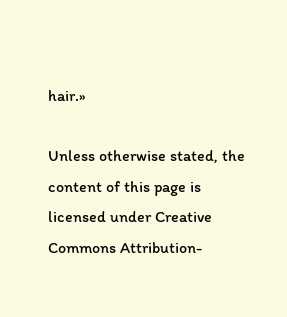hair.»

Unless otherwise stated, the content of this page is licensed under Creative Commons Attribution-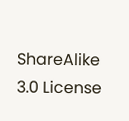ShareAlike 3.0 License